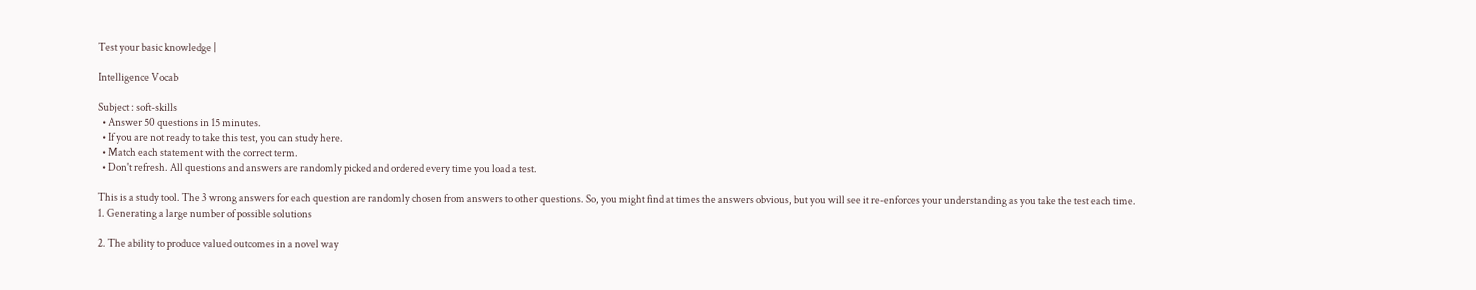Test your basic knowledge |

Intelligence Vocab

Subject : soft-skills
  • Answer 50 questions in 15 minutes.
  • If you are not ready to take this test, you can study here.
  • Match each statement with the correct term.
  • Don't refresh. All questions and answers are randomly picked and ordered every time you load a test.

This is a study tool. The 3 wrong answers for each question are randomly chosen from answers to other questions. So, you might find at times the answers obvious, but you will see it re-enforces your understanding as you take the test each time.
1. Generating a large number of possible solutions

2. The ability to produce valued outcomes in a novel way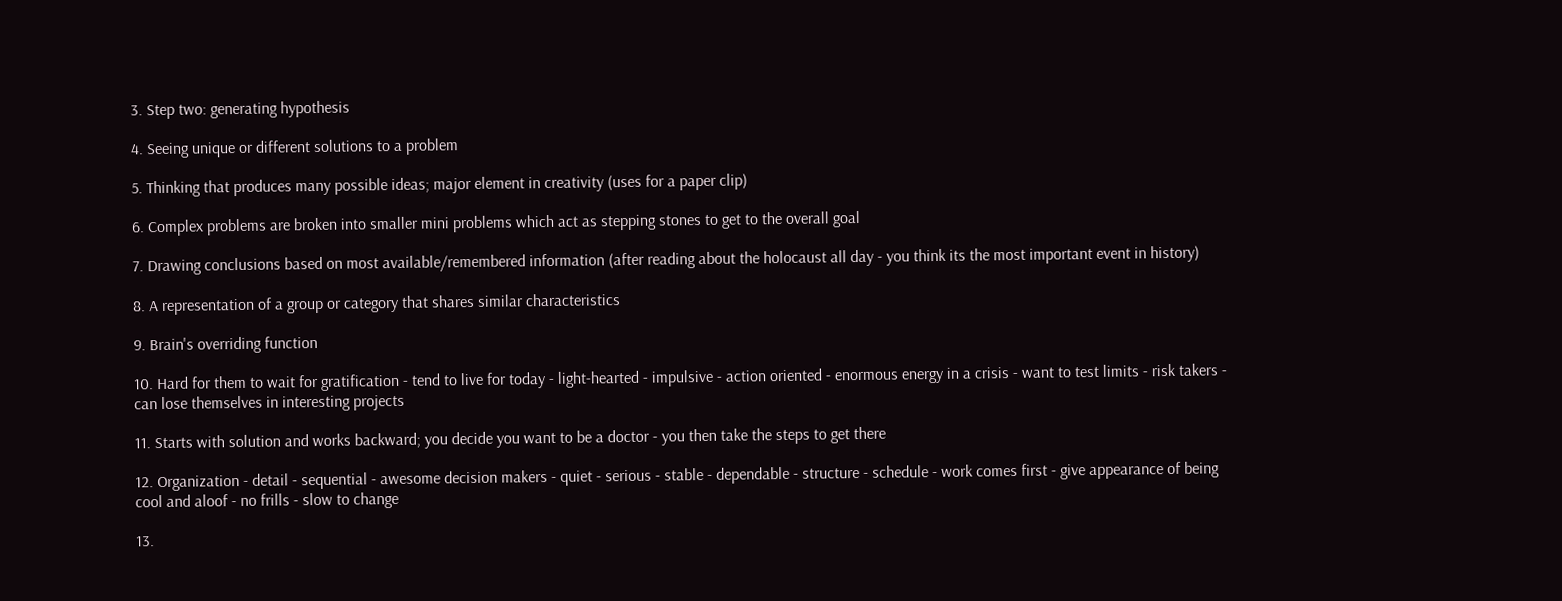3. Step two: generating hypothesis

4. Seeing unique or different solutions to a problem

5. Thinking that produces many possible ideas; major element in creativity (uses for a paper clip)

6. Complex problems are broken into smaller mini problems which act as stepping stones to get to the overall goal

7. Drawing conclusions based on most available/remembered information (after reading about the holocaust all day - you think its the most important event in history)

8. A representation of a group or category that shares similar characteristics

9. Brain's overriding function

10. Hard for them to wait for gratification - tend to live for today - light-hearted - impulsive - action oriented - enormous energy in a crisis - want to test limits - risk takers - can lose themselves in interesting projects

11. Starts with solution and works backward; you decide you want to be a doctor - you then take the steps to get there

12. Organization - detail - sequential - awesome decision makers - quiet - serious - stable - dependable - structure - schedule - work comes first - give appearance of being cool and aloof - no frills - slow to change

13.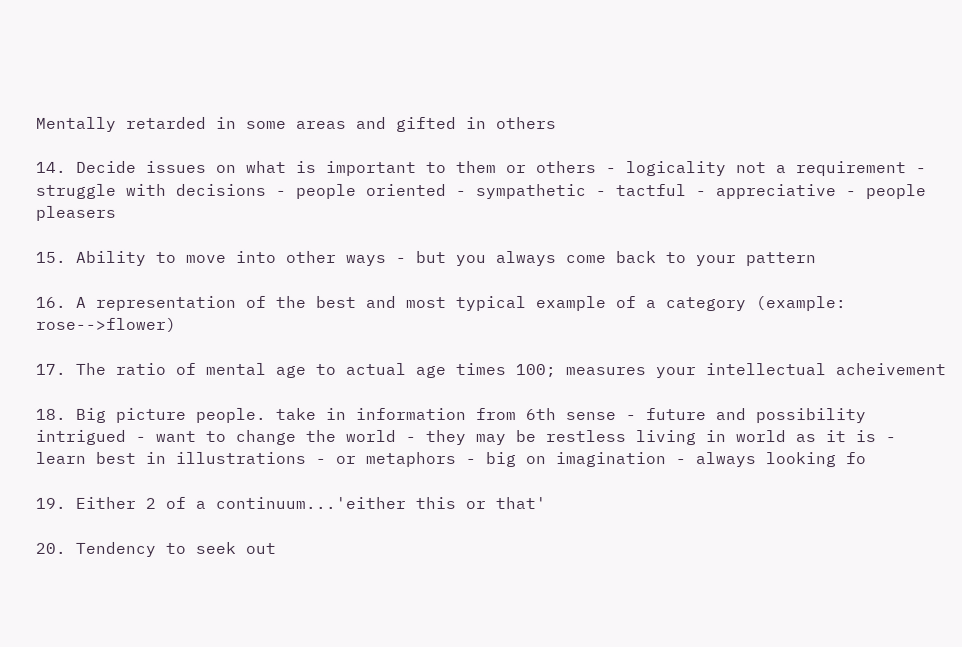Mentally retarded in some areas and gifted in others

14. Decide issues on what is important to them or others - logicality not a requirement - struggle with decisions - people oriented - sympathetic - tactful - appreciative - people pleasers

15. Ability to move into other ways - but you always come back to your pattern

16. A representation of the best and most typical example of a category (example: rose-->flower)

17. The ratio of mental age to actual age times 100; measures your intellectual acheivement

18. Big picture people. take in information from 6th sense - future and possibility intrigued - want to change the world - they may be restless living in world as it is - learn best in illustrations - or metaphors - big on imagination - always looking fo

19. Either 2 of a continuum...'either this or that'

20. Tendency to seek out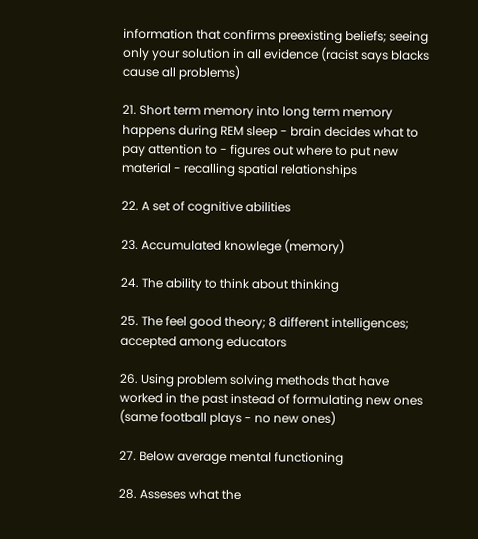information that confirms preexisting beliefs; seeing only your solution in all evidence (racist says blacks cause all problems)

21. Short term memory into long term memory happens during REM sleep - brain decides what to pay attention to - figures out where to put new material - recalling spatial relationships

22. A set of cognitive abilities

23. Accumulated knowlege (memory)

24. The ability to think about thinking

25. The feel good theory; 8 different intelligences; accepted among educators

26. Using problem solving methods that have worked in the past instead of formulating new ones (same football plays - no new ones)

27. Below average mental functioning

28. Asseses what the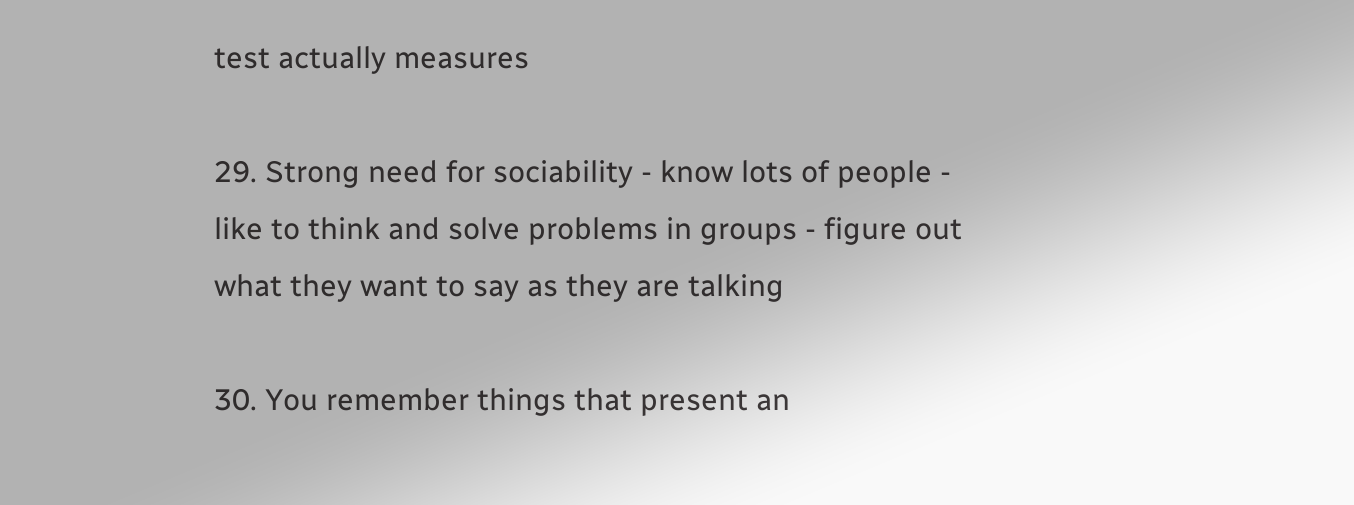test actually measures

29. Strong need for sociability - know lots of people - like to think and solve problems in groups - figure out what they want to say as they are talking

30. You remember things that present an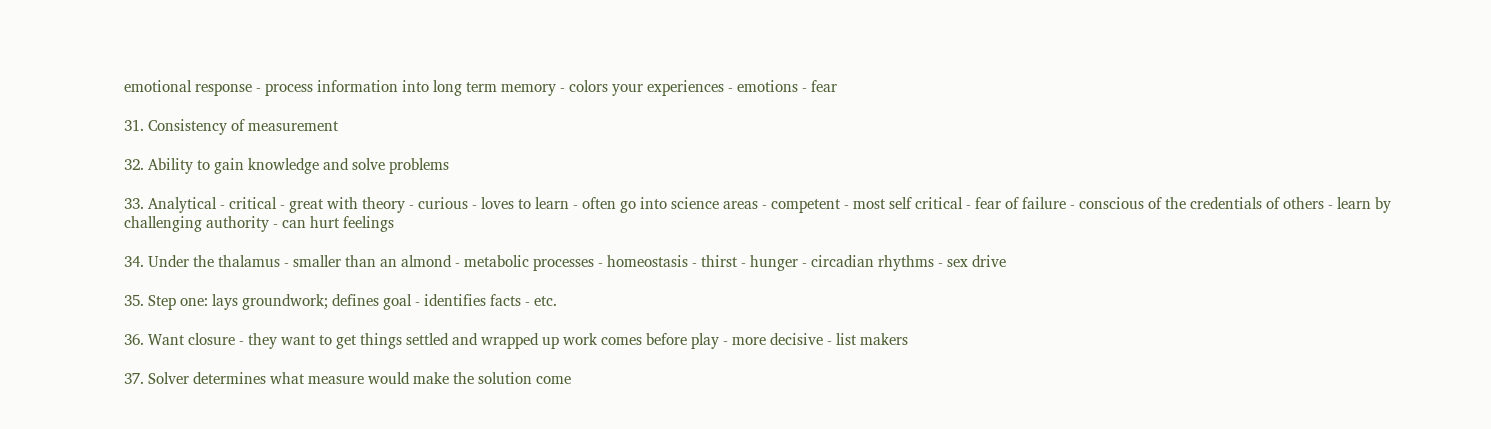emotional response - process information into long term memory - colors your experiences - emotions - fear

31. Consistency of measurement

32. Ability to gain knowledge and solve problems

33. Analytical - critical - great with theory - curious - loves to learn - often go into science areas - competent - most self critical - fear of failure - conscious of the credentials of others - learn by challenging authority - can hurt feelings

34. Under the thalamus - smaller than an almond - metabolic processes - homeostasis - thirst - hunger - circadian rhythms - sex drive

35. Step one: lays groundwork; defines goal - identifies facts - etc.

36. Want closure - they want to get things settled and wrapped up work comes before play - more decisive - list makers

37. Solver determines what measure would make the solution come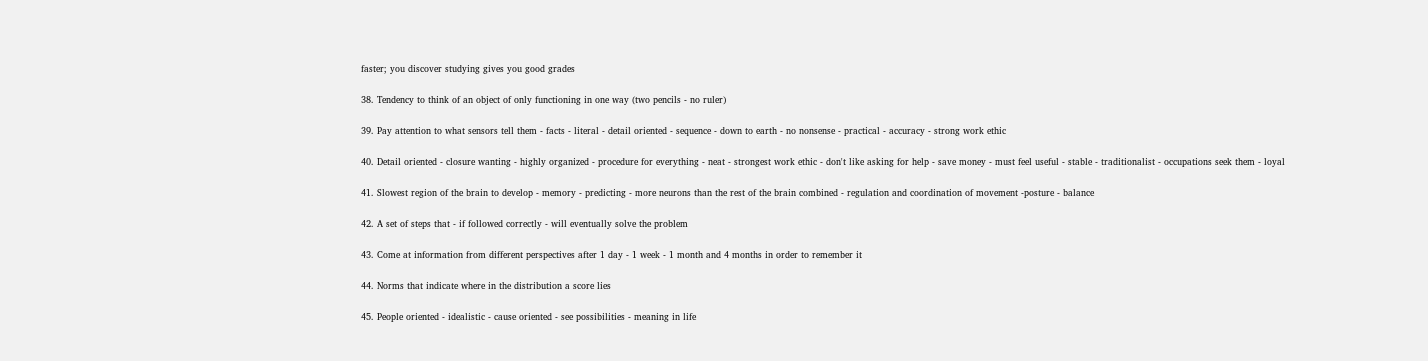faster; you discover studying gives you good grades

38. Tendency to think of an object of only functioning in one way (two pencils - no ruler)

39. Pay attention to what sensors tell them - facts - literal - detail oriented - sequence - down to earth - no nonsense - practical - accuracy - strong work ethic

40. Detail oriented - closure wanting - highly organized - procedure for everything - neat - strongest work ethic - don't like asking for help - save money - must feel useful - stable - traditionalist - occupations seek them - loyal

41. Slowest region of the brain to develop - memory - predicting - more neurons than the rest of the brain combined - regulation and coordination of movement -posture - balance

42. A set of steps that - if followed correctly - will eventually solve the problem

43. Come at information from different perspectives after 1 day - 1 week - 1 month and 4 months in order to remember it

44. Norms that indicate where in the distribution a score lies

45. People oriented - idealistic - cause oriented - see possibilities - meaning in life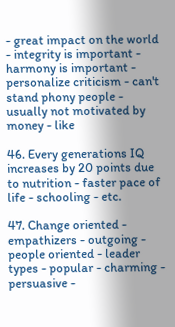- great impact on the world - integrity is important - harmony is important - personalize criticism - can't stand phony people - usually not motivated by money - like

46. Every generations IQ increases by 20 points due to nutrition - faster pace of life - schooling - etc.

47. Change oriented - empathizers - outgoing - people oriented - leader types - popular - charming - persuasive -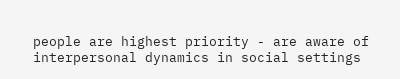people are highest priority - are aware of interpersonal dynamics in social settings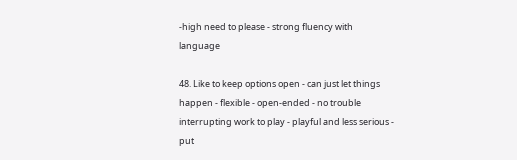-high need to please - strong fluency with language

48. Like to keep options open - can just let things happen - flexible - open-ended - no trouble interrupting work to play - playful and less serious - put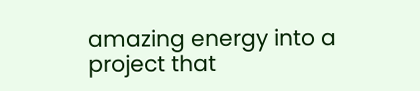amazing energy into a project that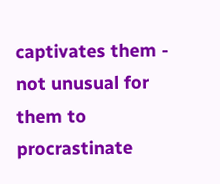captivates them - not unusual for them to procrastinate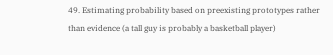49. Estimating probability based on preexisting prototypes rather than evidence (a tall guy is probably a basketball player)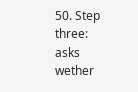50. Step three: asks wether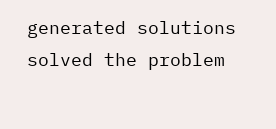generated solutions solved the problem